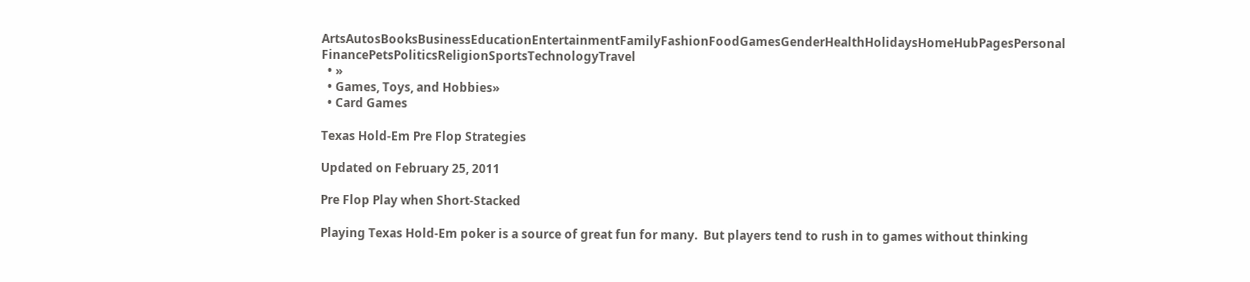ArtsAutosBooksBusinessEducationEntertainmentFamilyFashionFoodGamesGenderHealthHolidaysHomeHubPagesPersonal FinancePetsPoliticsReligionSportsTechnologyTravel
  • »
  • Games, Toys, and Hobbies»
  • Card Games

Texas Hold-Em Pre Flop Strategies

Updated on February 25, 2011

Pre Flop Play when Short-Stacked

Playing Texas Hold-Em poker is a source of great fun for many.  But players tend to rush in to games without thinking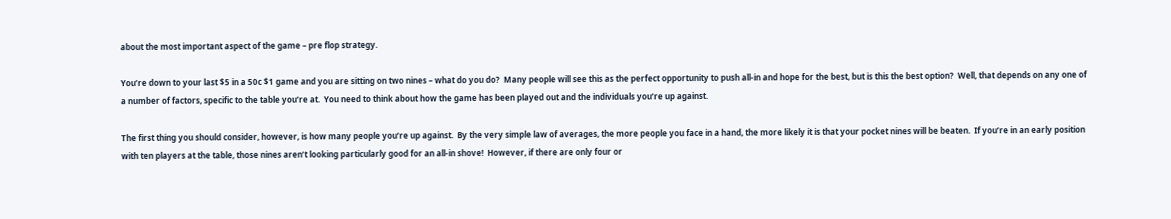about the most important aspect of the game – pre flop strategy.

You’re down to your last $5 in a 50c $1 game and you are sitting on two nines – what do you do?  Many people will see this as the perfect opportunity to push all-in and hope for the best, but is this the best option?  Well, that depends on any one of a number of factors, specific to the table you’re at.  You need to think about how the game has been played out and the individuals you’re up against.

The first thing you should consider, however, is how many people you’re up against.  By the very simple law of averages, the more people you face in a hand, the more likely it is that your pocket nines will be beaten.  If you’re in an early position with ten players at the table, those nines aren’t looking particularly good for an all-in shove!  However, if there are only four or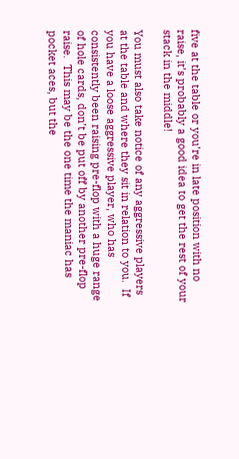five at the table or you’re in late position with no raise, it’s probably a good idea to get the rest of your stack in the middle!

You must also take notice of any aggressive players at the table and where they sit in relation to you.  If you have a loose aggressive player, who has consistently been raising pre-flop with a huge range of hole cards, don’t be put off by another pre-flop raise.  This may be the one time the maniac has pocket aces, but the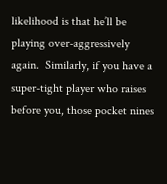likelihood is that he’ll be playing over-aggressively again.  Similarly, if you have a super-tight player who raises before you, those pocket nines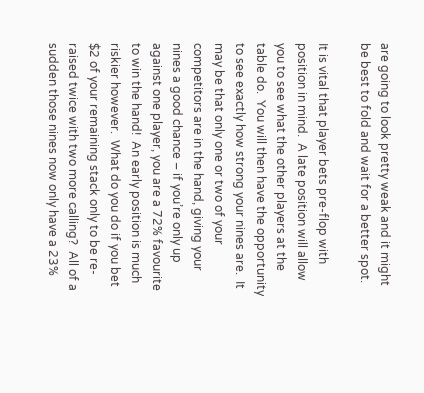are going to look pretty weak and it might be best to fold and wait for a better spot.

It is vital that player bets pre-flop with position in mind.  A late position will allow you to see what the other players at the table do.  You will then have the opportunity to see exactly how strong your nines are.  It may be that only one or two of your competitors are in the hand, giving your nines a good chance – if you’re only up against one player, you are a 72% favourite to win the hand!  An early position is much riskier however.  What do you do if you bet $2 of your remaining stack only to be re-raised twice with two more calling?  All of a sudden those nines now only have a 23%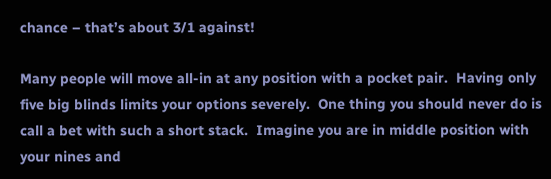chance – that’s about 3/1 against!

Many people will move all-in at any position with a pocket pair.  Having only five big blinds limits your options severely.  One thing you should never do is call a bet with such a short stack.  Imagine you are in middle position with your nines and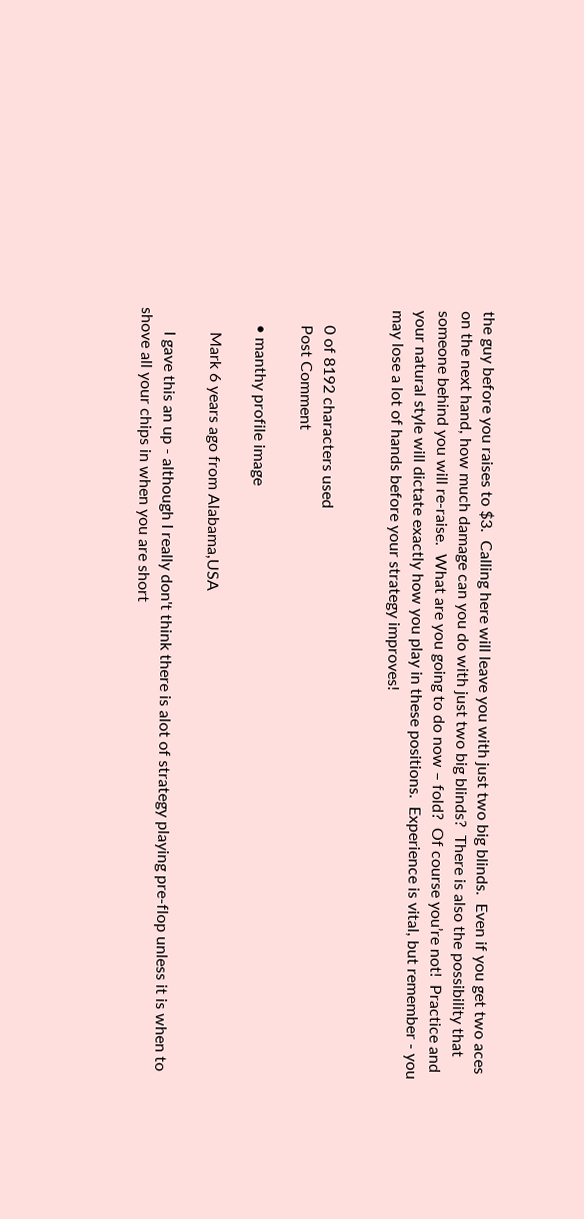the guy before you raises to $3.  Calling here will leave you with just two big blinds.  Even if you get two aces on the next hand, how much damage can you do with just two big blinds?  There is also the possibility that someone behind you will re-raise.  What are you going to do now – fold?  Of course you’re not!  Practice and your natural style will dictate exactly how you play in these positions.  Experience is vital, but remember - you may lose a lot of hands before your strategy improves!


    0 of 8192 characters used
    Post Comment

    • manthy profile image

      Mark 6 years ago from Alabama,USA

      I gave this an up - although I really don't think there is alot of strategy playing pre-flop unless it is when to shove all your chips in when you are short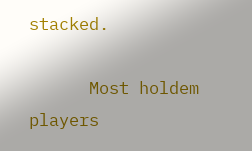stacked.

      Most holdem players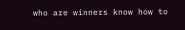who are winners know how to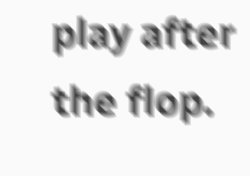play after the flop.